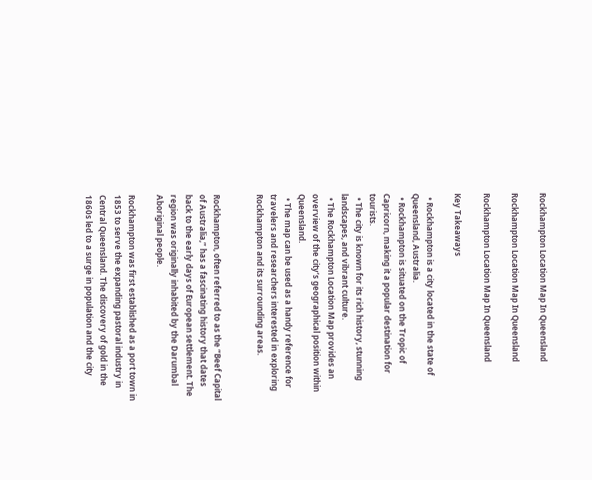Rockhampton Location Map In Queensland

Rockhampton Location Map In Queensland

Rockhampton Location Map In Queensland

Key Takeaways

  • Rockhampton is a city located in the state of Queensland, Australia.
  • Rockhampton is situated on the Tropic of Capricorn, making it a popular destination for tourists.
  • The city is known for its rich history, stunning landscapes, and vibrant culture.
  • The Rockhampton Location Map provides an overview of the city’s geographical position within Queensland.
  • The map can be used as a handy reference for travelers and researchers interested in exploring Rockhampton and its surrounding areas.


Rockhampton, often referred to as the “Beef Capital of Australia,” has a fascinating history that dates back to the early days of European settlement. The region was originally inhabited by the Darumbal Aboriginal people.

Rockhampton was first established as a port town in 1853 to serve the expanding pastoral industry in Central Queensland. The discovery of gold in the 1860s led to a surge in population and the city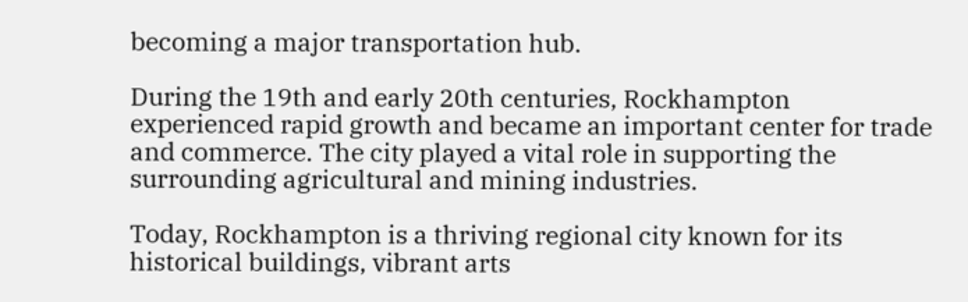becoming a major transportation hub.

During the 19th and early 20th centuries, Rockhampton experienced rapid growth and became an important center for trade and commerce. The city played a vital role in supporting the surrounding agricultural and mining industries.

Today, Rockhampton is a thriving regional city known for its historical buildings, vibrant arts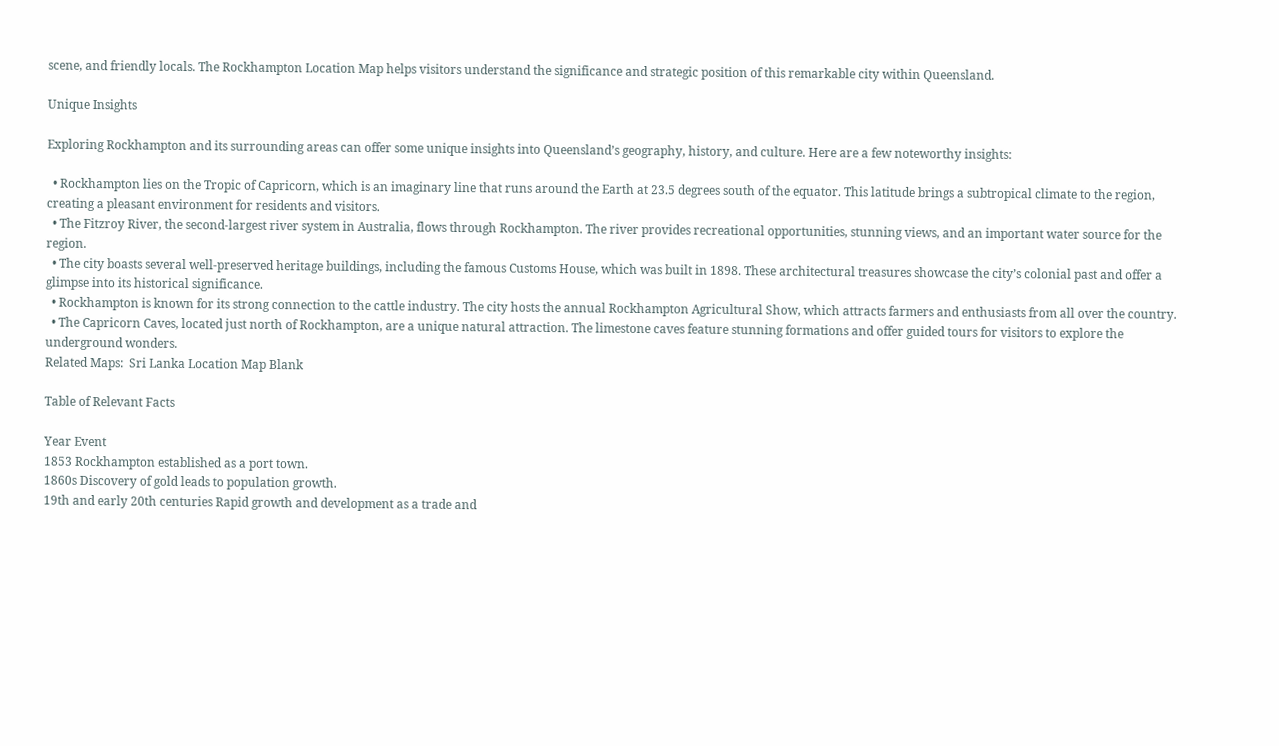scene, and friendly locals. The Rockhampton Location Map helps visitors understand the significance and strategic position of this remarkable city within Queensland.

Unique Insights

Exploring Rockhampton and its surrounding areas can offer some unique insights into Queensland’s geography, history, and culture. Here are a few noteworthy insights:

  • Rockhampton lies on the Tropic of Capricorn, which is an imaginary line that runs around the Earth at 23.5 degrees south of the equator. This latitude brings a subtropical climate to the region, creating a pleasant environment for residents and visitors.
  • The Fitzroy River, the second-largest river system in Australia, flows through Rockhampton. The river provides recreational opportunities, stunning views, and an important water source for the region.
  • The city boasts several well-preserved heritage buildings, including the famous Customs House, which was built in 1898. These architectural treasures showcase the city’s colonial past and offer a glimpse into its historical significance.
  • Rockhampton is known for its strong connection to the cattle industry. The city hosts the annual Rockhampton Agricultural Show, which attracts farmers and enthusiasts from all over the country.
  • The Capricorn Caves, located just north of Rockhampton, are a unique natural attraction. The limestone caves feature stunning formations and offer guided tours for visitors to explore the underground wonders.
Related Maps:  Sri Lanka Location Map Blank

Table of Relevant Facts

Year Event
1853 Rockhampton established as a port town.
1860s Discovery of gold leads to population growth.
19th and early 20th centuries Rapid growth and development as a trade and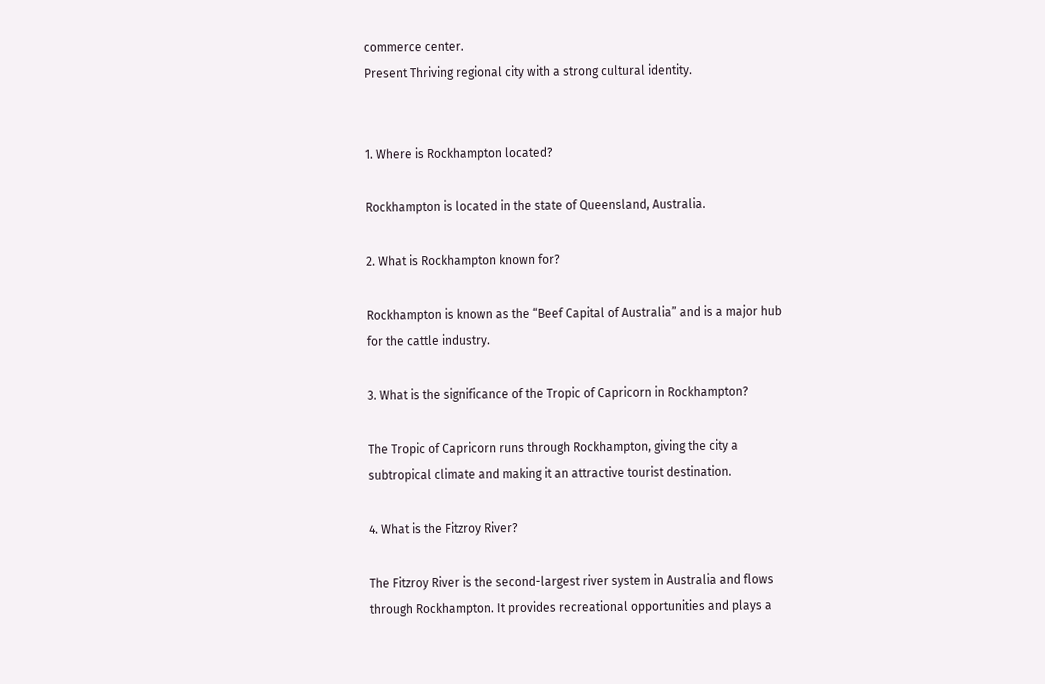commerce center.
Present Thriving regional city with a strong cultural identity.


1. Where is Rockhampton located?

Rockhampton is located in the state of Queensland, Australia.

2. What is Rockhampton known for?

Rockhampton is known as the “Beef Capital of Australia” and is a major hub for the cattle industry.

3. What is the significance of the Tropic of Capricorn in Rockhampton?

The Tropic of Capricorn runs through Rockhampton, giving the city a subtropical climate and making it an attractive tourist destination.

4. What is the Fitzroy River?

The Fitzroy River is the second-largest river system in Australia and flows through Rockhampton. It provides recreational opportunities and plays a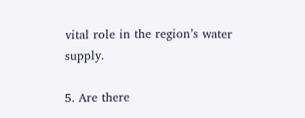vital role in the region’s water supply.

5. Are there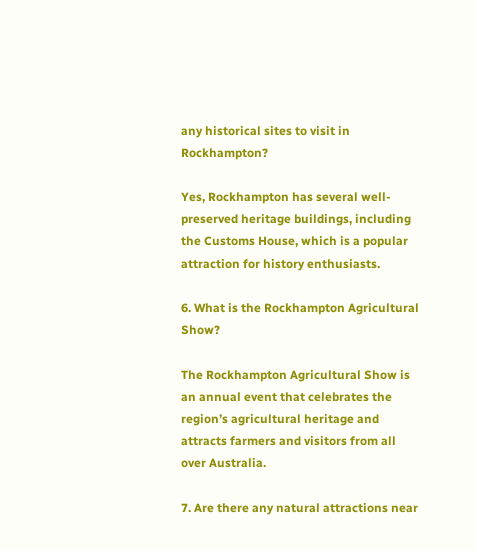any historical sites to visit in Rockhampton?

Yes, Rockhampton has several well-preserved heritage buildings, including the Customs House, which is a popular attraction for history enthusiasts.

6. What is the Rockhampton Agricultural Show?

The Rockhampton Agricultural Show is an annual event that celebrates the region’s agricultural heritage and attracts farmers and visitors from all over Australia.

7. Are there any natural attractions near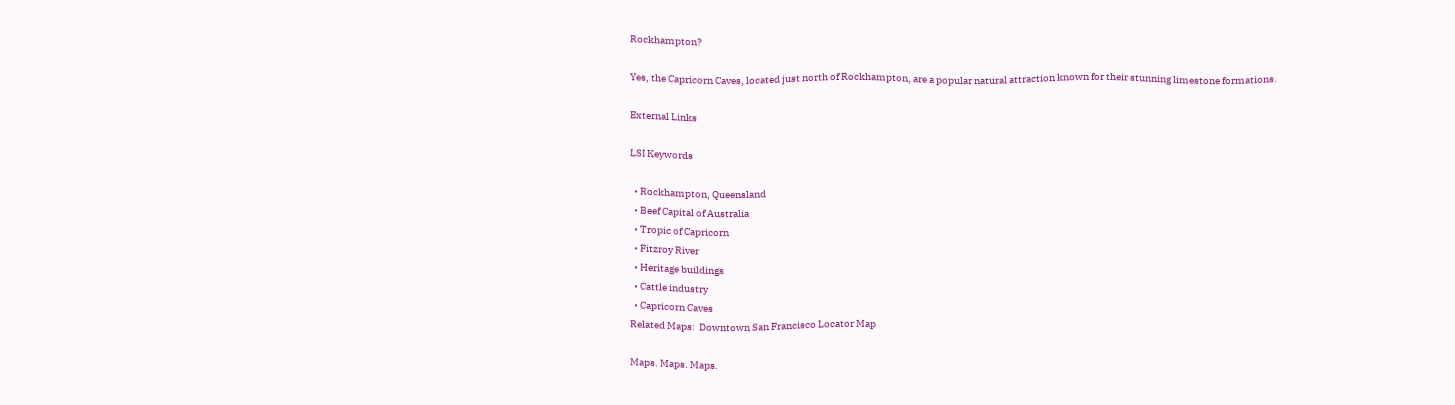Rockhampton?

Yes, the Capricorn Caves, located just north of Rockhampton, are a popular natural attraction known for their stunning limestone formations.

External Links

LSI Keywords

  • Rockhampton, Queensland
  • Beef Capital of Australia
  • Tropic of Capricorn
  • Fitzroy River
  • Heritage buildings
  • Cattle industry
  • Capricorn Caves
Related Maps:  Downtown San Francisco Locator Map

Maps. Maps. Maps.